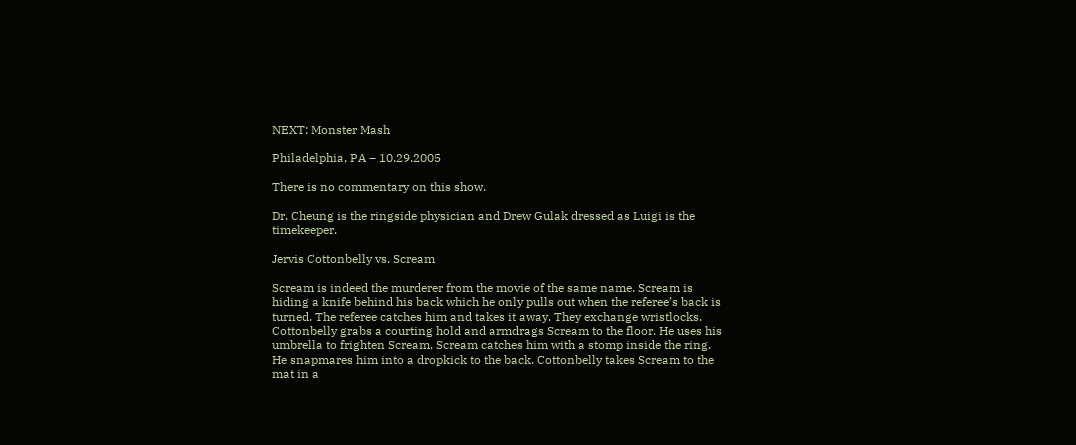NEXT: Monster Mash

Philadelphia, PA – 10.29.2005

There is no commentary on this show.

Dr. Cheung is the ringside physician and Drew Gulak dressed as Luigi is the timekeeper.

Jervis Cottonbelly vs. Scream

Scream is indeed the murderer from the movie of the same name. Scream is hiding a knife behind his back which he only pulls out when the referee’s back is turned. The referee catches him and takes it away. They exchange wristlocks. Cottonbelly grabs a courting hold and armdrags Scream to the floor. He uses his umbrella to frighten Scream. Scream catches him with a stomp inside the ring. He snapmares him into a dropkick to the back. Cottonbelly takes Scream to the mat in a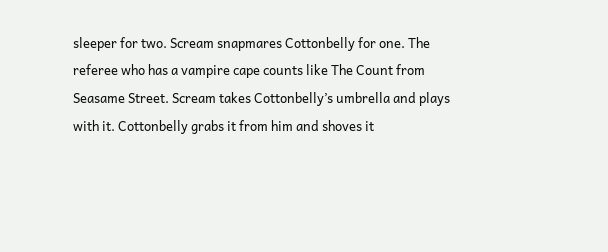sleeper for two. Scream snapmares Cottonbelly for one. The referee who has a vampire cape counts like The Count from Seasame Street. Scream takes Cottonbelly’s umbrella and plays with it. Cottonbelly grabs it from him and shoves it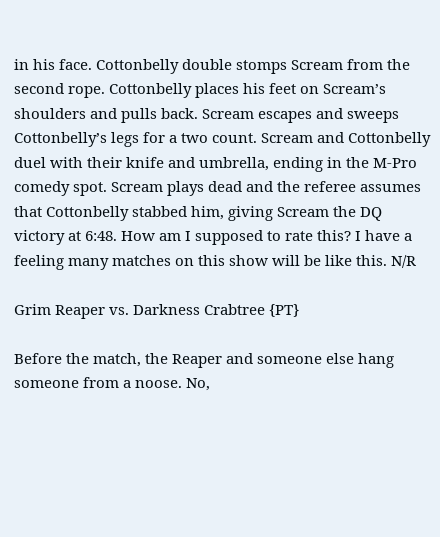in his face. Cottonbelly double stomps Scream from the second rope. Cottonbelly places his feet on Scream’s shoulders and pulls back. Scream escapes and sweeps Cottonbelly’s legs for a two count. Scream and Cottonbelly duel with their knife and umbrella, ending in the M-Pro comedy spot. Scream plays dead and the referee assumes that Cottonbelly stabbed him, giving Scream the DQ victory at 6:48. How am I supposed to rate this? I have a feeling many matches on this show will be like this. N/R

Grim Reaper vs. Darkness Crabtree {PT}

Before the match, the Reaper and someone else hang someone from a noose. No,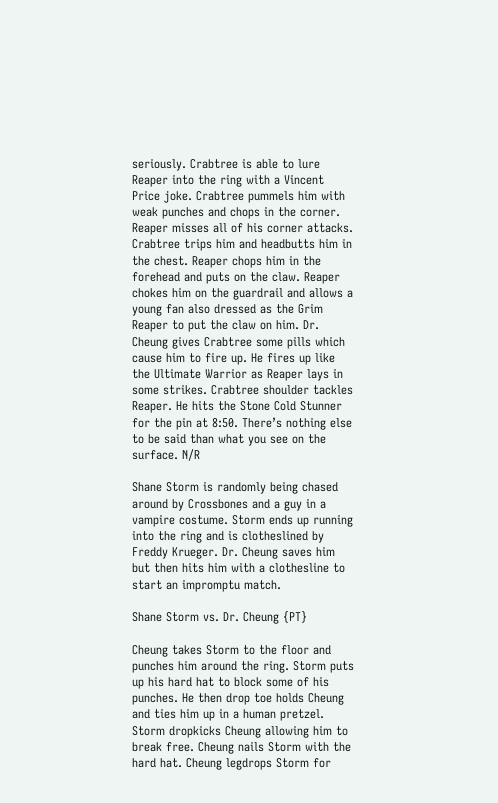seriously. Crabtree is able to lure Reaper into the ring with a Vincent Price joke. Crabtree pummels him with weak punches and chops in the corner. Reaper misses all of his corner attacks. Crabtree trips him and headbutts him in the chest. Reaper chops him in the forehead and puts on the claw. Reaper chokes him on the guardrail and allows a young fan also dressed as the Grim Reaper to put the claw on him. Dr. Cheung gives Crabtree some pills which cause him to fire up. He fires up like the Ultimate Warrior as Reaper lays in some strikes. Crabtree shoulder tackles Reaper. He hits the Stone Cold Stunner for the pin at 8:50. There’s nothing else to be said than what you see on the surface. N/R

Shane Storm is randomly being chased around by Crossbones and a guy in a vampire costume. Storm ends up running into the ring and is clotheslined by Freddy Krueger. Dr. Cheung saves him but then hits him with a clothesline to start an impromptu match.

Shane Storm vs. Dr. Cheung {PT}

Cheung takes Storm to the floor and punches him around the ring. Storm puts up his hard hat to block some of his punches. He then drop toe holds Cheung and ties him up in a human pretzel. Storm dropkicks Cheung allowing him to break free. Cheung nails Storm with the hard hat. Cheung legdrops Storm for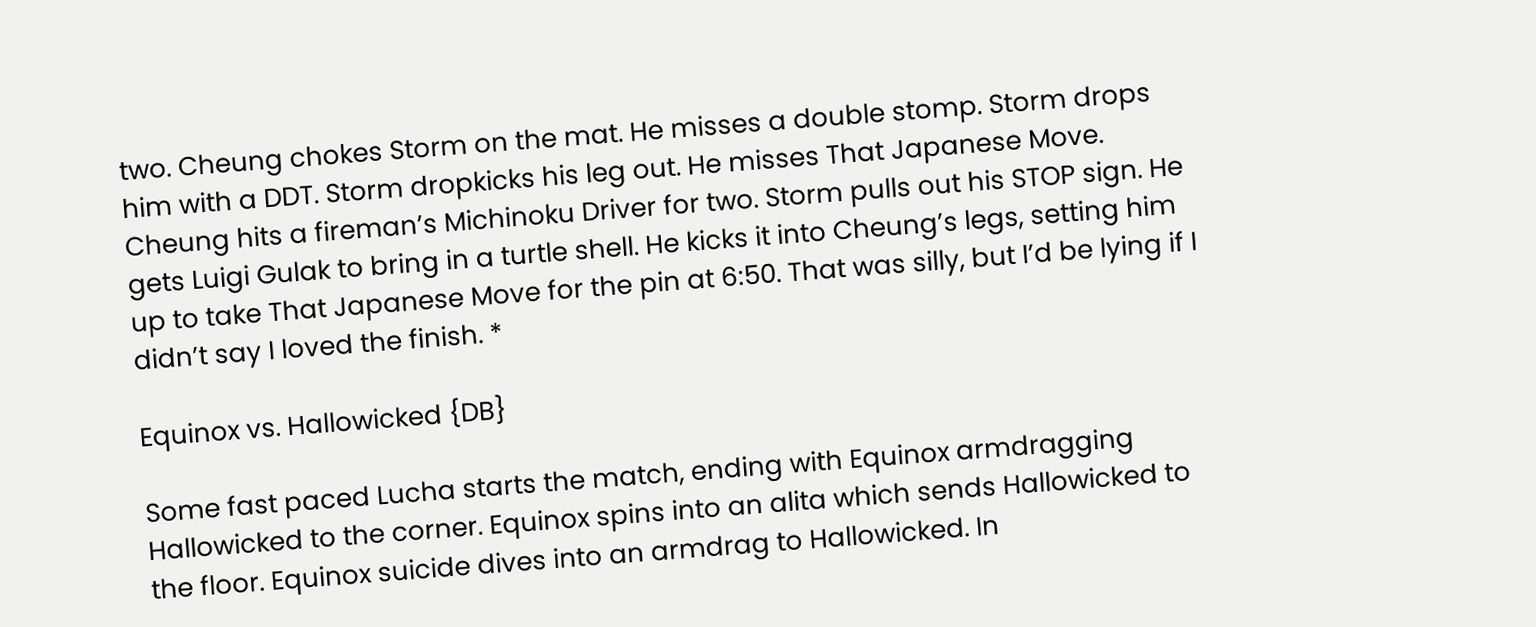two. Cheung chokes Storm on the mat. He misses a double stomp. Storm drops him with a DDT. Storm dropkicks his leg out. He misses That Japanese Move. Cheung hits a fireman’s Michinoku Driver for two. Storm pulls out his STOP sign. He gets Luigi Gulak to bring in a turtle shell. He kicks it into Cheung’s legs, setting him up to take That Japanese Move for the pin at 6:50. That was silly, but I’d be lying if I didn’t say I loved the finish. *

Equinox vs. Hallowicked {DB}

Some fast paced Lucha starts the match, ending with Equinox armdragging Hallowicked to the corner. Equinox spins into an alita which sends Hallowicked to the floor. Equinox suicide dives into an armdrag to Hallowicked. In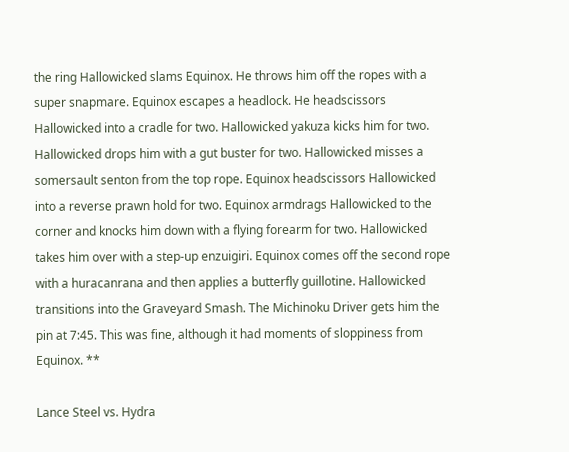the ring Hallowicked slams Equinox. He throws him off the ropes with a super snapmare. Equinox escapes a headlock. He headscissors Hallowicked into a cradle for two. Hallowicked yakuza kicks him for two. Hallowicked drops him with a gut buster for two. Hallowicked misses a somersault senton from the top rope. Equinox headscissors Hallowicked into a reverse prawn hold for two. Equinox armdrags Hallowicked to the corner and knocks him down with a flying forearm for two. Hallowicked takes him over with a step-up enzuigiri. Equinox comes off the second rope with a huracanrana and then applies a butterfly guillotine. Hallowicked transitions into the Graveyard Smash. The Michinoku Driver gets him the pin at 7:45. This was fine, although it had moments of sloppiness from Equinox. **

Lance Steel vs. Hydra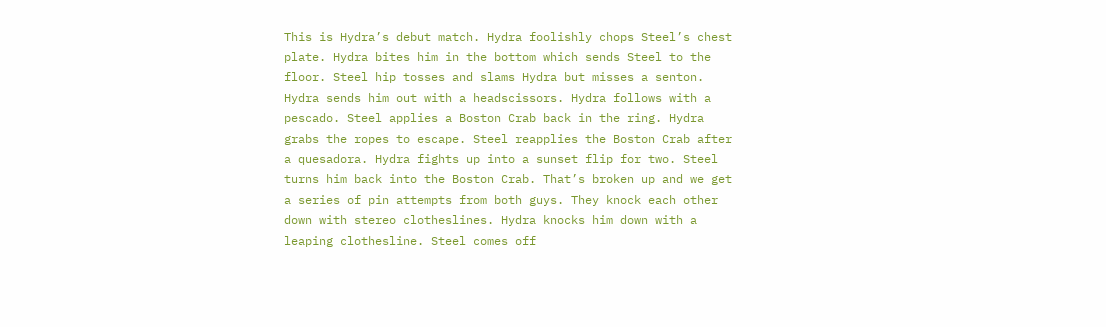This is Hydra’s debut match. Hydra foolishly chops Steel’s chest plate. Hydra bites him in the bottom which sends Steel to the floor. Steel hip tosses and slams Hydra but misses a senton. Hydra sends him out with a headscissors. Hydra follows with a pescado. Steel applies a Boston Crab back in the ring. Hydra grabs the ropes to escape. Steel reapplies the Boston Crab after a quesadora. Hydra fights up into a sunset flip for two. Steel turns him back into the Boston Crab. That’s broken up and we get a series of pin attempts from both guys. They knock each other down with stereo clotheslines. Hydra knocks him down with a leaping clothesline. Steel comes off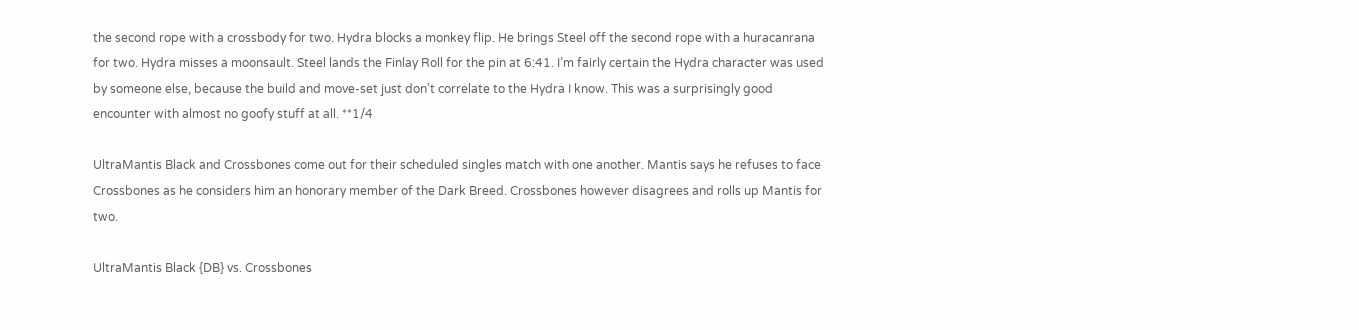the second rope with a crossbody for two. Hydra blocks a monkey flip. He brings Steel off the second rope with a huracanrana for two. Hydra misses a moonsault. Steel lands the Finlay Roll for the pin at 6:41. I’m fairly certain the Hydra character was used by someone else, because the build and move-set just don’t correlate to the Hydra I know. This was a surprisingly good encounter with almost no goofy stuff at all. **1/4

UltraMantis Black and Crossbones come out for their scheduled singles match with one another. Mantis says he refuses to face Crossbones as he considers him an honorary member of the Dark Breed. Crossbones however disagrees and rolls up Mantis for two.

UltraMantis Black {DB} vs. Crossbones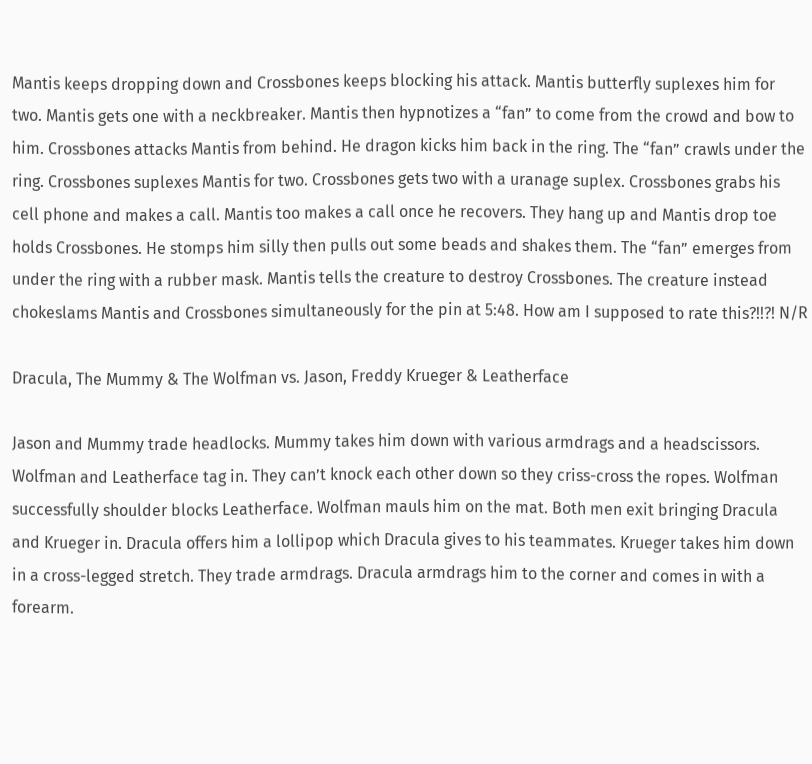Mantis keeps dropping down and Crossbones keeps blocking his attack. Mantis butterfly suplexes him for two. Mantis gets one with a neckbreaker. Mantis then hypnotizes a “fan” to come from the crowd and bow to him. Crossbones attacks Mantis from behind. He dragon kicks him back in the ring. The “fan” crawls under the ring. Crossbones suplexes Mantis for two. Crossbones gets two with a uranage suplex. Crossbones grabs his cell phone and makes a call. Mantis too makes a call once he recovers. They hang up and Mantis drop toe holds Crossbones. He stomps him silly then pulls out some beads and shakes them. The “fan” emerges from under the ring with a rubber mask. Mantis tells the creature to destroy Crossbones. The creature instead chokeslams Mantis and Crossbones simultaneously for the pin at 5:48. How am I supposed to rate this?!!?! N/R

Dracula, The Mummy & The Wolfman vs. Jason, Freddy Krueger & Leatherface

Jason and Mummy trade headlocks. Mummy takes him down with various armdrags and a headscissors. Wolfman and Leatherface tag in. They can’t knock each other down so they criss-cross the ropes. Wolfman successfully shoulder blocks Leatherface. Wolfman mauls him on the mat. Both men exit bringing Dracula and Krueger in. Dracula offers him a lollipop which Dracula gives to his teammates. Krueger takes him down in a cross-legged stretch. They trade armdrags. Dracula armdrags him to the corner and comes in with a forearm.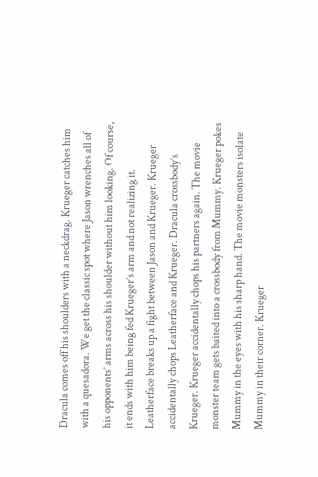Dracula comes off his shoulders with a neckdrag. Krueger catches him with a quesadora. We get the classic spot where Jason wrenches all of his opponents’ arms across his shoulder without him looking. Of course, it ends with him being fed Krueger’s arm and not realizing it. Leatherface breaks up a fight between Jason and Krueger. Krueger accidentally chops Leatherface and Krueger. Dracula crossbody’s Krueger. Krueger accidentally chops his partners again. The movie monster team gets baited into a crossbody from Mummy. Krueger pokes Mummy in the eyes with his sharp hand. The movie monsters isolate Mummy in their corner. Krueger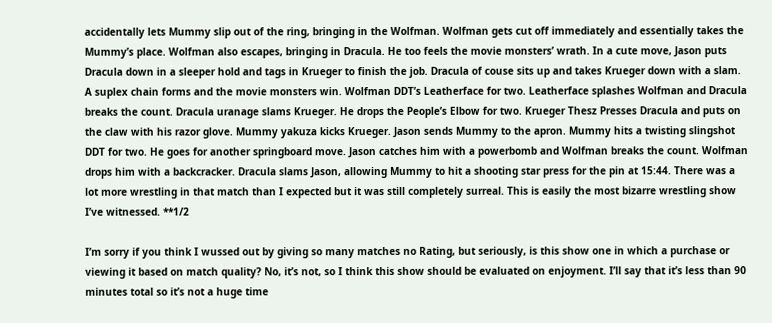accidentally lets Mummy slip out of the ring, bringing in the Wolfman. Wolfman gets cut off immediately and essentially takes the Mummy’s place. Wolfman also escapes, bringing in Dracula. He too feels the movie monsters’ wrath. In a cute move, Jason puts Dracula down in a sleeper hold and tags in Krueger to finish the job. Dracula of couse sits up and takes Krueger down with a slam. A suplex chain forms and the movie monsters win. Wolfman DDT’s Leatherface for two. Leatherface splashes Wolfman and Dracula breaks the count. Dracula uranage slams Krueger. He drops the People’s Elbow for two. Krueger Thesz Presses Dracula and puts on the claw with his razor glove. Mummy yakuza kicks Krueger. Jason sends Mummy to the apron. Mummy hits a twisting slingshot DDT for two. He goes for another springboard move. Jason catches him with a powerbomb and Wolfman breaks the count. Wolfman drops him with a backcracker. Dracula slams Jason, allowing Mummy to hit a shooting star press for the pin at 15:44. There was a lot more wrestling in that match than I expected but it was still completely surreal. This is easily the most bizarre wrestling show I’ve witnessed. **1/2

I’m sorry if you think I wussed out by giving so many matches no Rating, but seriously, is this show one in which a purchase or viewing it based on match quality? No, it’s not, so I think this show should be evaluated on enjoyment. I’ll say that it’s less than 90 minutes total so it’s not a huge time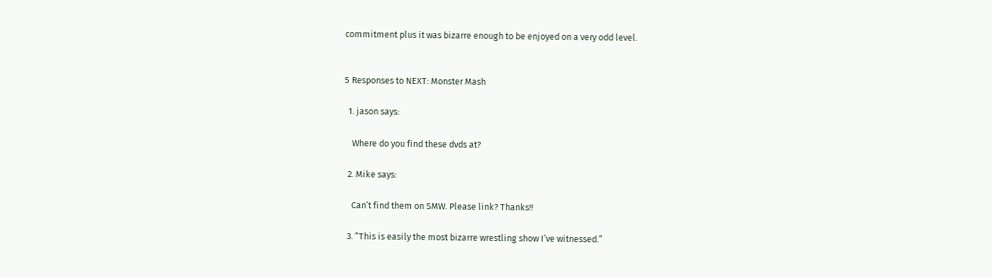commitment plus it was bizarre enough to be enjoyed on a very odd level.


5 Responses to NEXT: Monster Mash

  1. jason says:

    Where do you find these dvds at?

  2. Mike says:

    Can’t find them on SMW. Please link? Thanks!!

  3. “This is easily the most bizarre wrestling show I’ve witnessed.”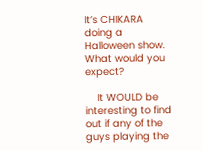It’s CHIKARA doing a Halloween show. What would you expect?

    It WOULD be interesting to find out if any of the guys playing the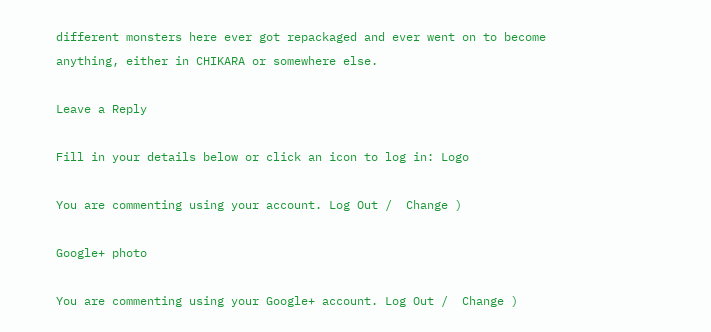different monsters here ever got repackaged and ever went on to become anything, either in CHIKARA or somewhere else.

Leave a Reply

Fill in your details below or click an icon to log in: Logo

You are commenting using your account. Log Out /  Change )

Google+ photo

You are commenting using your Google+ account. Log Out /  Change )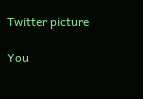Twitter picture

You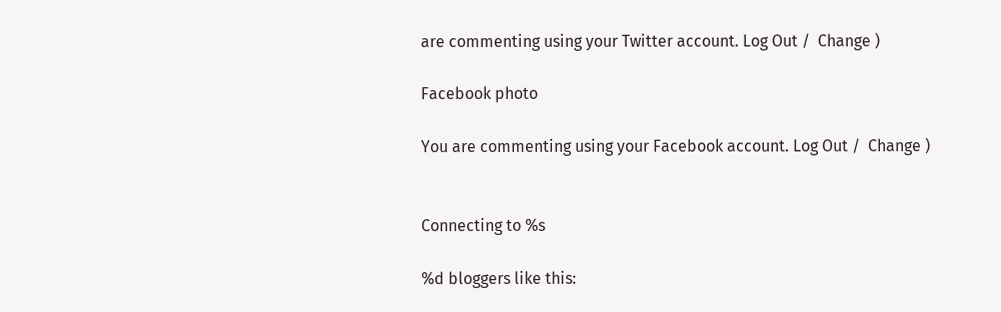are commenting using your Twitter account. Log Out /  Change )

Facebook photo

You are commenting using your Facebook account. Log Out /  Change )


Connecting to %s

%d bloggers like this: